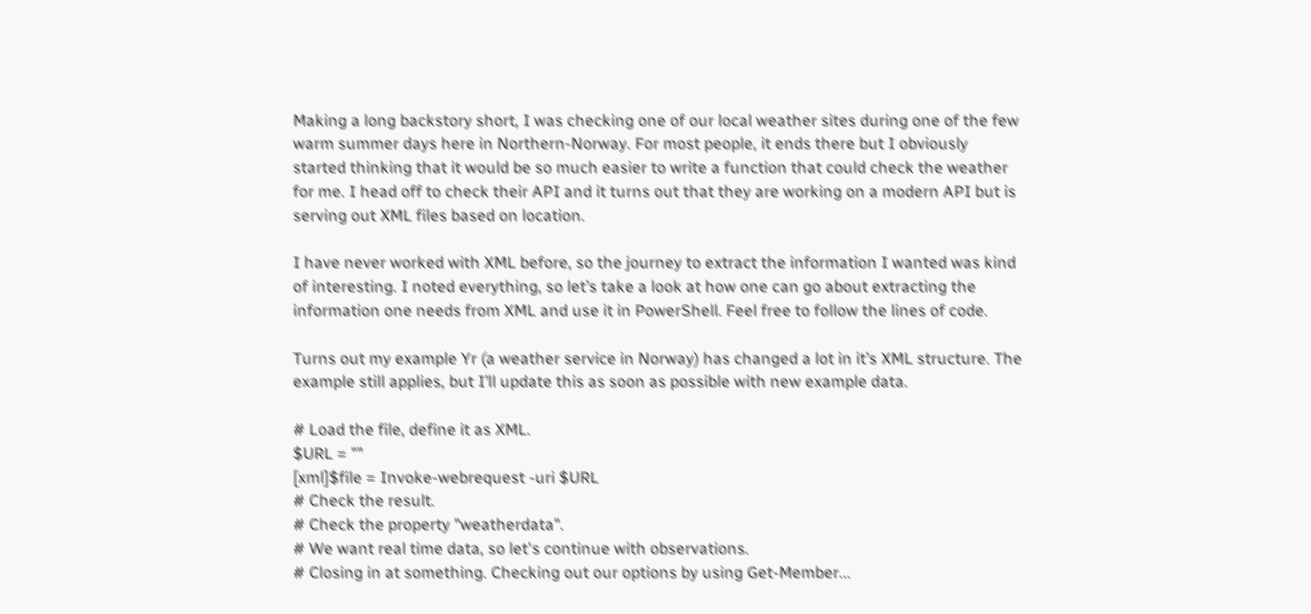Making a long backstory short, I was checking one of our local weather sites during one of the few warm summer days here in Northern-Norway. For most people, it ends there but I obviously started thinking that it would be so much easier to write a function that could check the weather for me. I head off to check their API and it turns out that they are working on a modern API but is serving out XML files based on location.

I have never worked with XML before, so the journey to extract the information I wanted was kind of interesting. I noted everything, so let’s take a look at how one can go about extracting the information one needs from XML and use it in PowerShell. Feel free to follow the lines of code.

Turns out my example Yr (a weather service in Norway) has changed a lot in it’s XML structure. The example still applies, but I’ll update this as soon as possible with new example data.

# Load the file, define it as XML.
$URL = ""
[xml]$file = Invoke-webrequest -uri $URL
# Check the result.
# Check the property "weatherdata".
# We want real time data, so let's continue with observations.
# Closing in at something. Checking out our options by using Get-Member...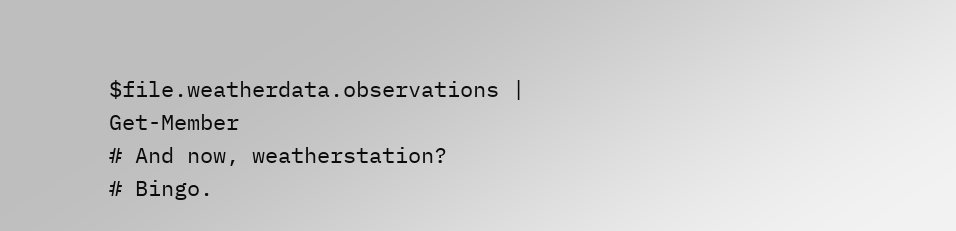$file.weatherdata.observations | Get-Member
# And now, weatherstation?
# Bingo.